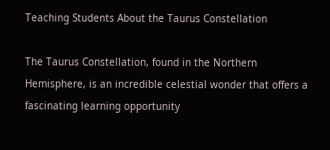Teaching Students About the Taurus Constellation

The Taurus Constellation, found in the Northern Hemisphere, is an incredible celestial wonder that offers a fascinating learning opportunity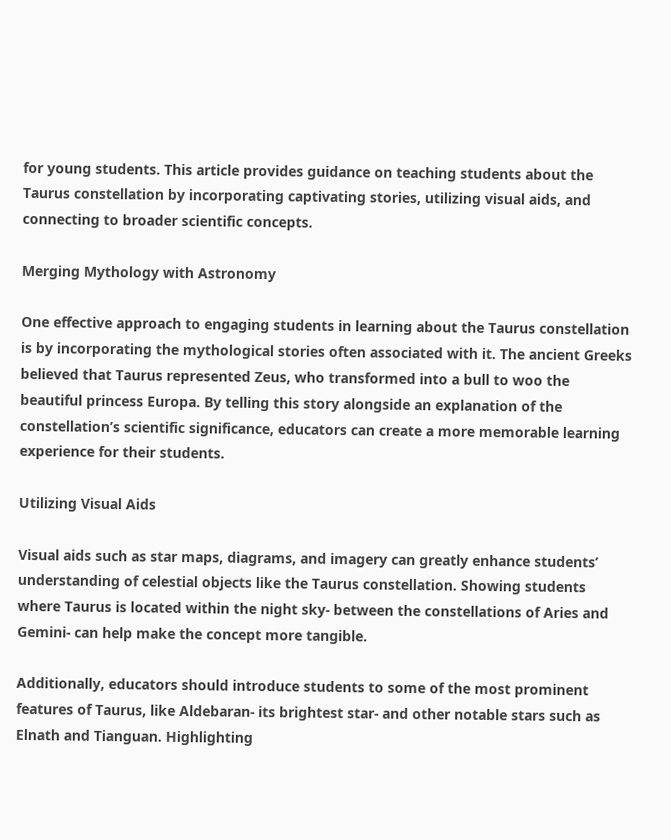for young students. This article provides guidance on teaching students about the Taurus constellation by incorporating captivating stories, utilizing visual aids, and connecting to broader scientific concepts.

Merging Mythology with Astronomy

One effective approach to engaging students in learning about the Taurus constellation is by incorporating the mythological stories often associated with it. The ancient Greeks believed that Taurus represented Zeus, who transformed into a bull to woo the beautiful princess Europa. By telling this story alongside an explanation of the constellation’s scientific significance, educators can create a more memorable learning experience for their students.

Utilizing Visual Aids

Visual aids such as star maps, diagrams, and imagery can greatly enhance students’ understanding of celestial objects like the Taurus constellation. Showing students where Taurus is located within the night sky- between the constellations of Aries and Gemini- can help make the concept more tangible.

Additionally, educators should introduce students to some of the most prominent features of Taurus, like Aldebaran- its brightest star- and other notable stars such as Elnath and Tianguan. Highlighting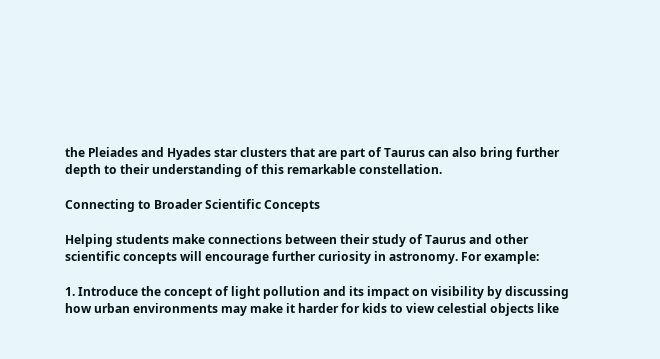the Pleiades and Hyades star clusters that are part of Taurus can also bring further depth to their understanding of this remarkable constellation.

Connecting to Broader Scientific Concepts

Helping students make connections between their study of Taurus and other scientific concepts will encourage further curiosity in astronomy. For example:

1. Introduce the concept of light pollution and its impact on visibility by discussing how urban environments may make it harder for kids to view celestial objects like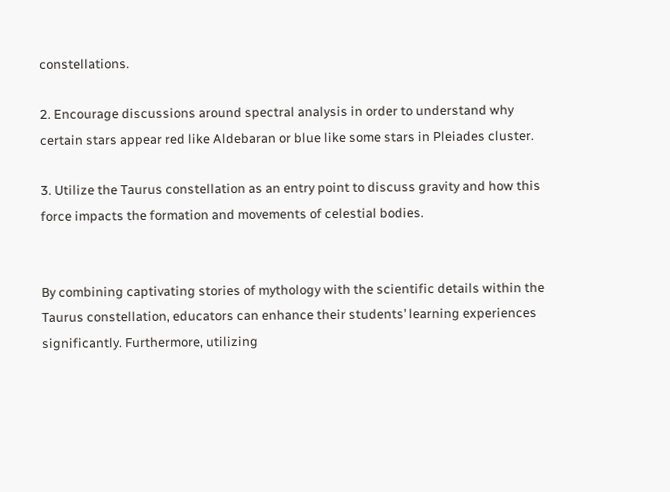constellations.

2. Encourage discussions around spectral analysis in order to understand why certain stars appear red like Aldebaran or blue like some stars in Pleiades cluster.

3. Utilize the Taurus constellation as an entry point to discuss gravity and how this force impacts the formation and movements of celestial bodies.


By combining captivating stories of mythology with the scientific details within the Taurus constellation, educators can enhance their students’ learning experiences significantly. Furthermore, utilizing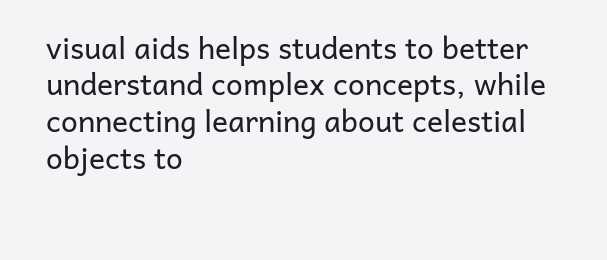visual aids helps students to better understand complex concepts, while connecting learning about celestial objects to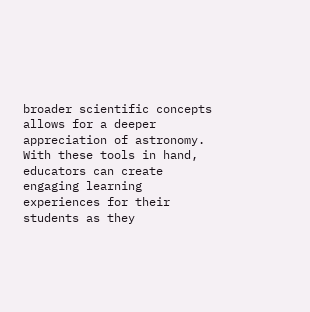broader scientific concepts allows for a deeper appreciation of astronomy. With these tools in hand, educators can create engaging learning experiences for their students as they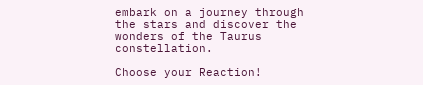embark on a journey through the stars and discover the wonders of the Taurus constellation.

Choose your Reaction!